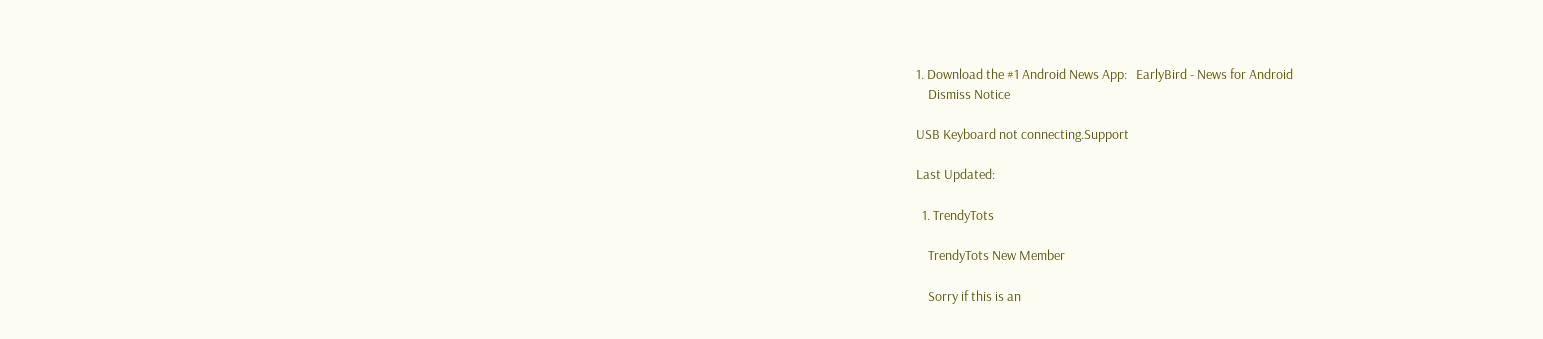1. Download the #1 Android News App:   EarlyBird - News for Android
    Dismiss Notice

USB Keyboard not connecting.Support

Last Updated:

  1. TrendyTots

    TrendyTots New Member

    Sorry if this is an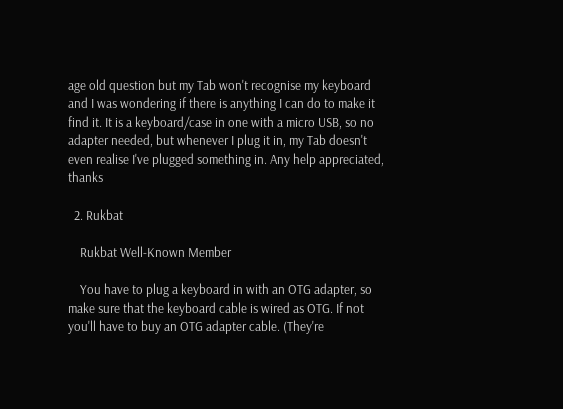age old question but my Tab won't recognise my keyboard and I was wondering if there is anything I can do to make it find it. It is a keyboard/case in one with a micro USB, so no adapter needed, but whenever I plug it in, my Tab doesn't even realise I've plugged something in. Any help appreciated, thanks

  2. Rukbat

    Rukbat Well-Known Member

    You have to plug a keyboard in with an OTG adapter, so make sure that the keyboard cable is wired as OTG. If not you'll have to buy an OTG adapter cable. (They're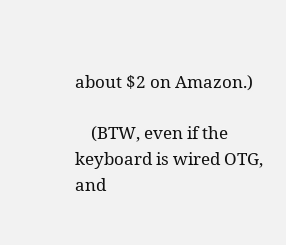about $2 on Amazon.)

    (BTW, even if the keyboard is wired OTG, and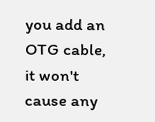you add an OTG cable, it won't cause any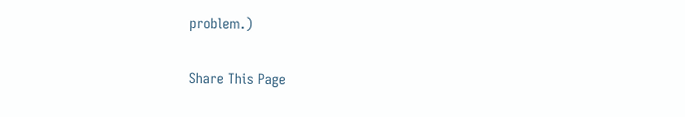problem.)

Share This Page